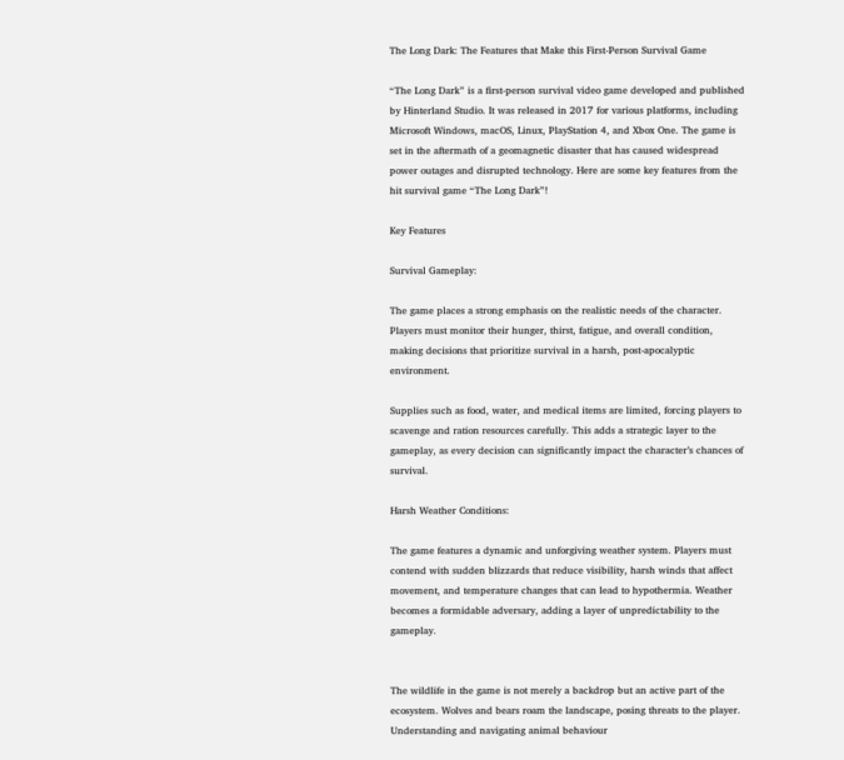The Long Dark: The Features that Make this First-Person Survival Game

“The Long Dark” is a first-person survival video game developed and published by Hinterland Studio. It was released in 2017 for various platforms, including Microsoft Windows, macOS, Linux, PlayStation 4, and Xbox One. The game is set in the aftermath of a geomagnetic disaster that has caused widespread power outages and disrupted technology. Here are some key features from the hit survival game “The Long Dark”!

Key Features

Survival Gameplay:

The game places a strong emphasis on the realistic needs of the character. Players must monitor their hunger, thirst, fatigue, and overall condition, making decisions that prioritize survival in a harsh, post-apocalyptic environment.

Supplies such as food, water, and medical items are limited, forcing players to scavenge and ration resources carefully. This adds a strategic layer to the gameplay, as every decision can significantly impact the character’s chances of survival.

Harsh Weather Conditions:

The game features a dynamic and unforgiving weather system. Players must contend with sudden blizzards that reduce visibility, harsh winds that affect movement, and temperature changes that can lead to hypothermia. Weather becomes a formidable adversary, adding a layer of unpredictability to the gameplay.


The wildlife in the game is not merely a backdrop but an active part of the ecosystem. Wolves and bears roam the landscape, posing threats to the player. Understanding and navigating animal behaviour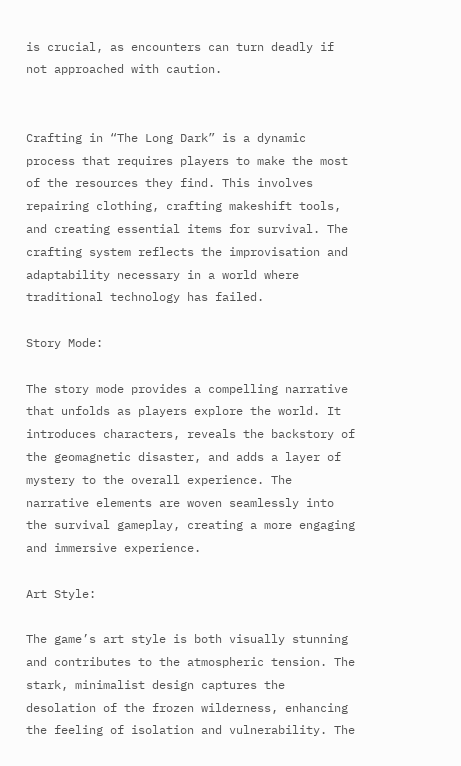is crucial, as encounters can turn deadly if not approached with caution.


Crafting in “The Long Dark” is a dynamic process that requires players to make the most of the resources they find. This involves repairing clothing, crafting makeshift tools, and creating essential items for survival. The crafting system reflects the improvisation and adaptability necessary in a world where traditional technology has failed.

Story Mode:

The story mode provides a compelling narrative that unfolds as players explore the world. It introduces characters, reveals the backstory of the geomagnetic disaster, and adds a layer of mystery to the overall experience. The narrative elements are woven seamlessly into the survival gameplay, creating a more engaging and immersive experience.

Art Style:

The game’s art style is both visually stunning and contributes to the atmospheric tension. The stark, minimalist design captures the desolation of the frozen wilderness, enhancing the feeling of isolation and vulnerability. The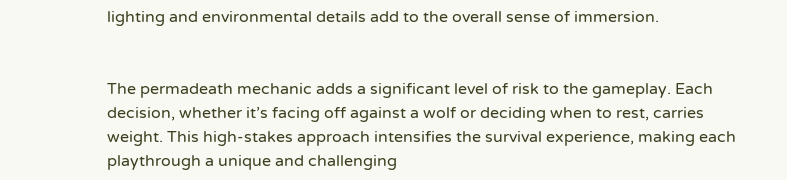lighting and environmental details add to the overall sense of immersion.


The permadeath mechanic adds a significant level of risk to the gameplay. Each decision, whether it’s facing off against a wolf or deciding when to rest, carries weight. This high-stakes approach intensifies the survival experience, making each playthrough a unique and challenging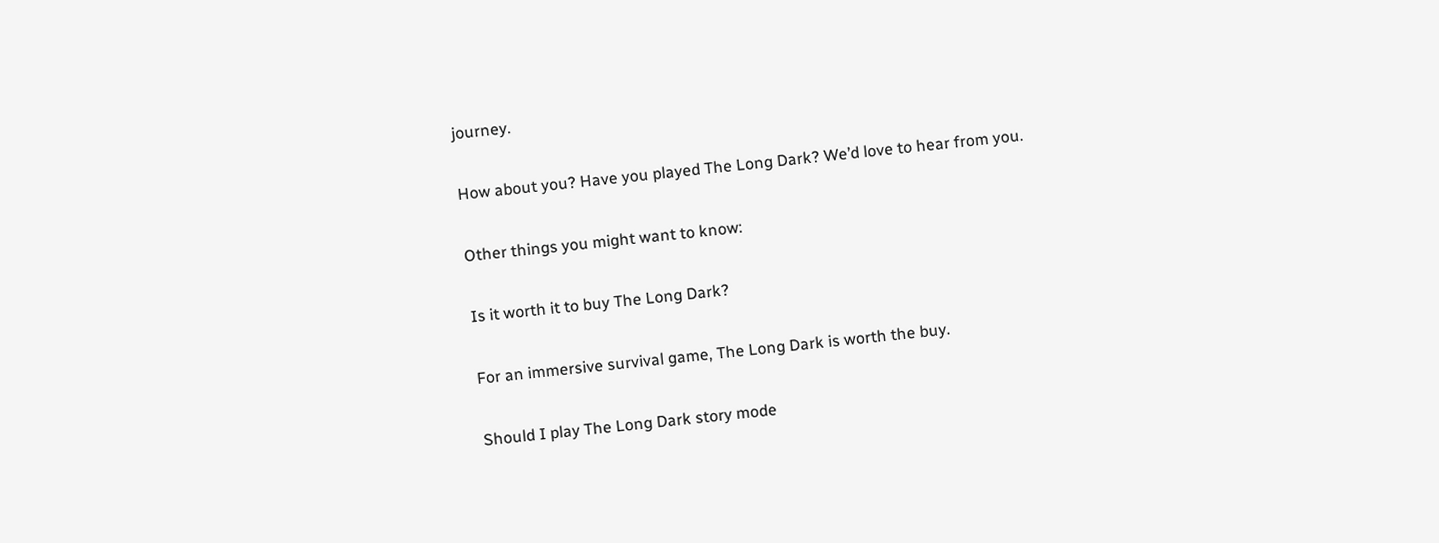journey.

How about you? Have you played The Long Dark? We’d love to hear from you.

Other things you might want to know:

Is it worth it to buy The Long Dark?

For an immersive survival game, The Long Dark is worth the buy.

Should I play The Long Dark story mode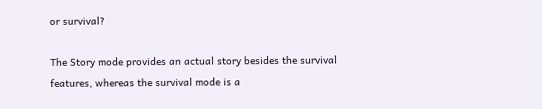or survival?

The Story mode provides an actual story besides the survival features, whereas the survival mode is a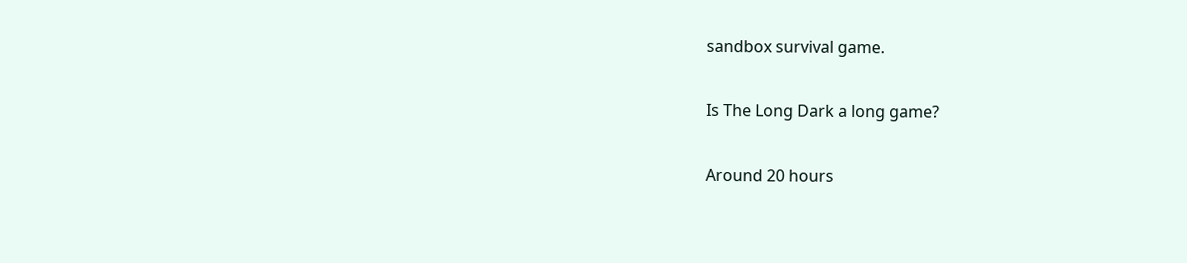sandbox survival game.

Is The Long Dark a long game?

Around 20 hours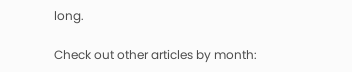long.

Check out other articles by month: